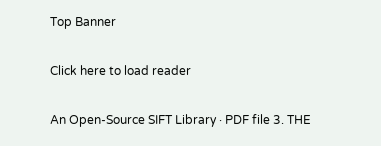Top Banner

Click here to load reader

An Open-Source SIFT Library · PDF file 3. THE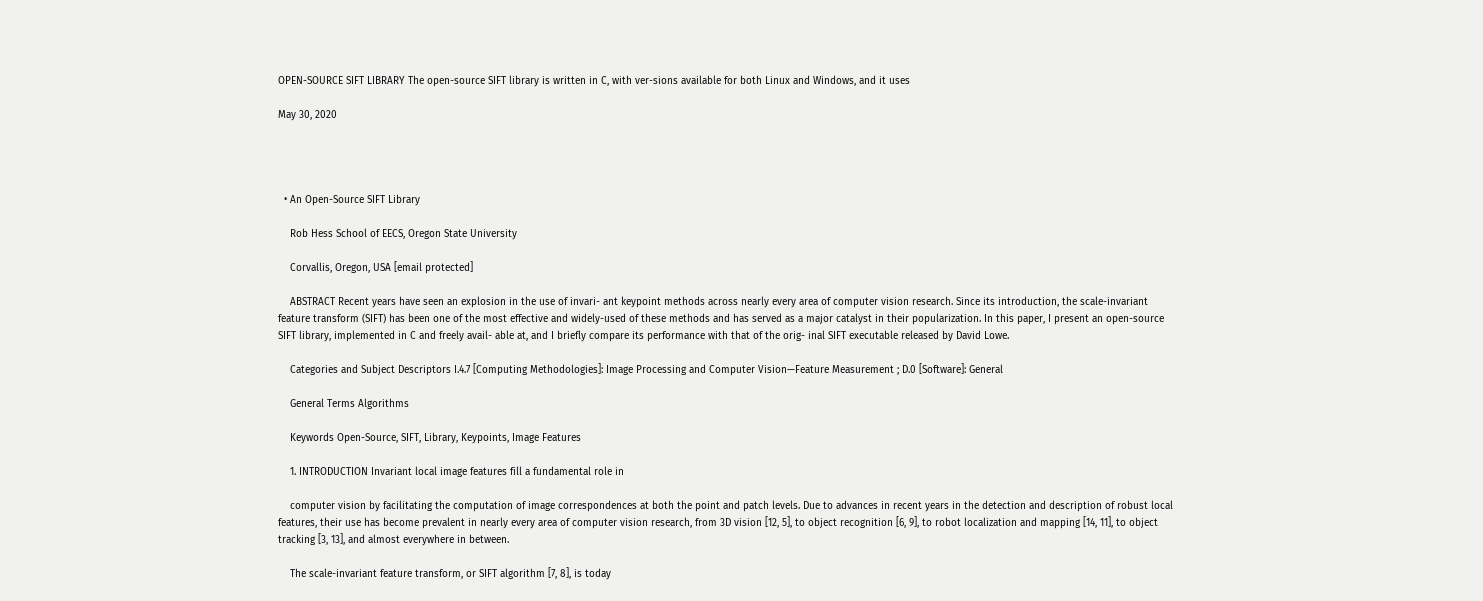OPEN-SOURCE SIFT LIBRARY The open-source SIFT library is written in C, with ver-sions available for both Linux and Windows, and it uses

May 30, 2020




  • An Open-Source SIFT Library

    Rob Hess School of EECS, Oregon State University

    Corvallis, Oregon, USA [email protected]

    ABSTRACT Recent years have seen an explosion in the use of invari- ant keypoint methods across nearly every area of computer vision research. Since its introduction, the scale-invariant feature transform (SIFT) has been one of the most effective and widely-used of these methods and has served as a major catalyst in their popularization. In this paper, I present an open-source SIFT library, implemented in C and freely avail- able at, and I briefly compare its performance with that of the orig- inal SIFT executable released by David Lowe.

    Categories and Subject Descriptors I.4.7 [Computing Methodologies]: Image Processing and Computer Vision—Feature Measurement ; D.0 [Software]: General

    General Terms Algorithms

    Keywords Open-Source, SIFT, Library, Keypoints, Image Features

    1. INTRODUCTION Invariant local image features fill a fundamental role in

    computer vision by facilitating the computation of image correspondences at both the point and patch levels. Due to advances in recent years in the detection and description of robust local features, their use has become prevalent in nearly every area of computer vision research, from 3D vision [12, 5], to object recognition [6, 9], to robot localization and mapping [14, 11], to object tracking [3, 13], and almost everywhere in between.

    The scale-invariant feature transform, or SIFT algorithm [7, 8], is today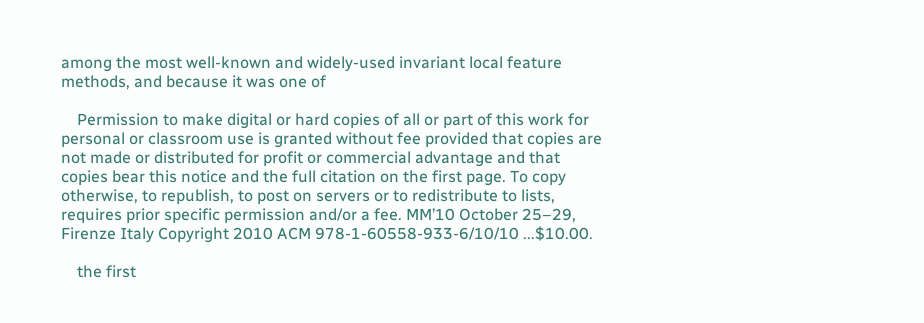among the most well-known and widely-used invariant local feature methods, and because it was one of

    Permission to make digital or hard copies of all or part of this work for personal or classroom use is granted without fee provided that copies are not made or distributed for profit or commercial advantage and that copies bear this notice and the full citation on the first page. To copy otherwise, to republish, to post on servers or to redistribute to lists, requires prior specific permission and/or a fee. MM’10 October 25–29, Firenze Italy Copyright 2010 ACM 978-1-60558-933-6/10/10 ...$10.00.

    the first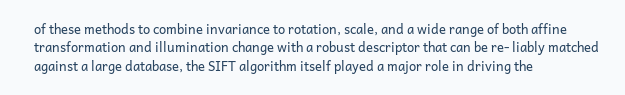of these methods to combine invariance to rotation, scale, and a wide range of both affine transformation and illumination change with a robust descriptor that can be re- liably matched against a large database, the SIFT algorithm itself played a major role in driving the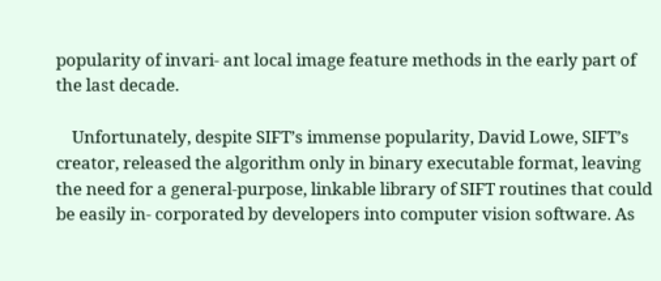popularity of invari- ant local image feature methods in the early part of the last decade.

    Unfortunately, despite SIFT’s immense popularity, David Lowe, SIFT’s creator, released the algorithm only in binary executable format, leaving the need for a general-purpose, linkable library of SIFT routines that could be easily in- corporated by developers into computer vision software. As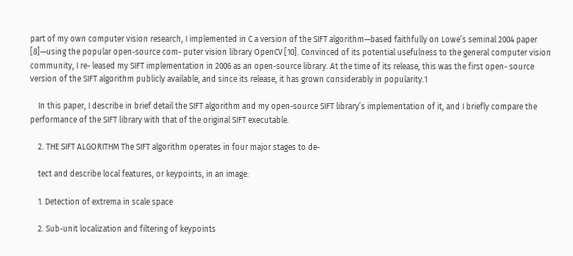part of my own computer vision research, I implemented in C a version of the SIFT algorithm—based faithfully on Lowe’s seminal 2004 paper [8]—using the popular open-source com- puter vision library OpenCV [10]. Convinced of its potential usefulness to the general computer vision community, I re- leased my SIFT implementation in 2006 as an open-source library. At the time of its release, this was the first open- source version of the SIFT algorithm publicly available, and since its release, it has grown considerably in popularity.1

    In this paper, I describe in brief detail the SIFT algorithm and my open-source SIFT library’s implementation of it, and I briefly compare the performance of the SIFT library with that of the original SIFT executable.

    2. THE SIFT ALGORITHM The SIFT algorithm operates in four major stages to de-

    tect and describe local features, or keypoints, in an image:

    1. Detection of extrema in scale space

    2. Sub-unit localization and filtering of keypoints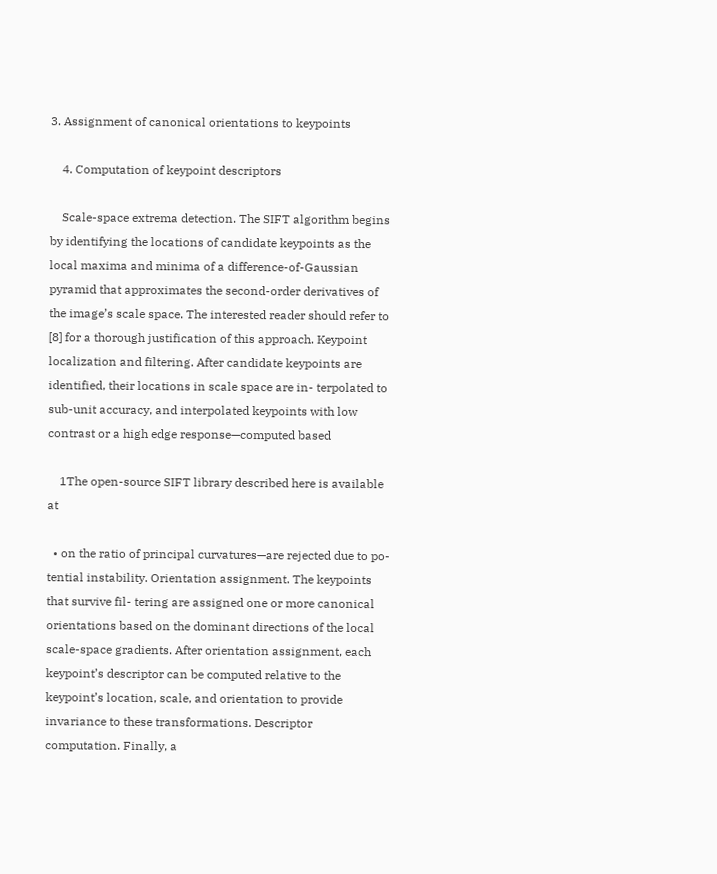3. Assignment of canonical orientations to keypoints

    4. Computation of keypoint descriptors

    Scale-space extrema detection. The SIFT algorithm begins by identifying the locations of candidate keypoints as the local maxima and minima of a difference-of-Gaussian pyramid that approximates the second-order derivatives of the image’s scale space. The interested reader should refer to [8] for a thorough justification of this approach. Keypoint localization and filtering. After candidate keypoints are identified, their locations in scale space are in- terpolated to sub-unit accuracy, and interpolated keypoints with low contrast or a high edge response—computed based

    1The open-source SIFT library described here is available at

  • on the ratio of principal curvatures—are rejected due to po- tential instability. Orientation assignment. The keypoints that survive fil- tering are assigned one or more canonical orientations based on the dominant directions of the local scale-space gradients. After orientation assignment, each keypoint’s descriptor can be computed relative to the keypoint’s location, scale, and orientation to provide invariance to these transformations. Descriptor computation. Finally, a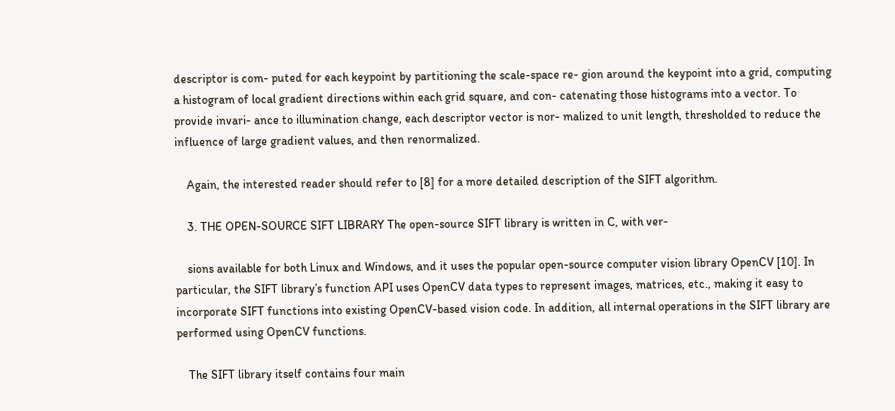descriptor is com- puted for each keypoint by partitioning the scale-space re- gion around the keypoint into a grid, computing a histogram of local gradient directions within each grid square, and con- catenating those histograms into a vector. To provide invari- ance to illumination change, each descriptor vector is nor- malized to unit length, thresholded to reduce the influence of large gradient values, and then renormalized.

    Again, the interested reader should refer to [8] for a more detailed description of the SIFT algorithm.

    3. THE OPEN-SOURCE SIFT LIBRARY The open-source SIFT library is written in C, with ver-

    sions available for both Linux and Windows, and it uses the popular open-source computer vision library OpenCV [10]. In particular, the SIFT library’s function API uses OpenCV data types to represent images, matrices, etc., making it easy to incorporate SIFT functions into existing OpenCV-based vision code. In addition, all internal operations in the SIFT library are performed using OpenCV functions.

    The SIFT library itself contains four main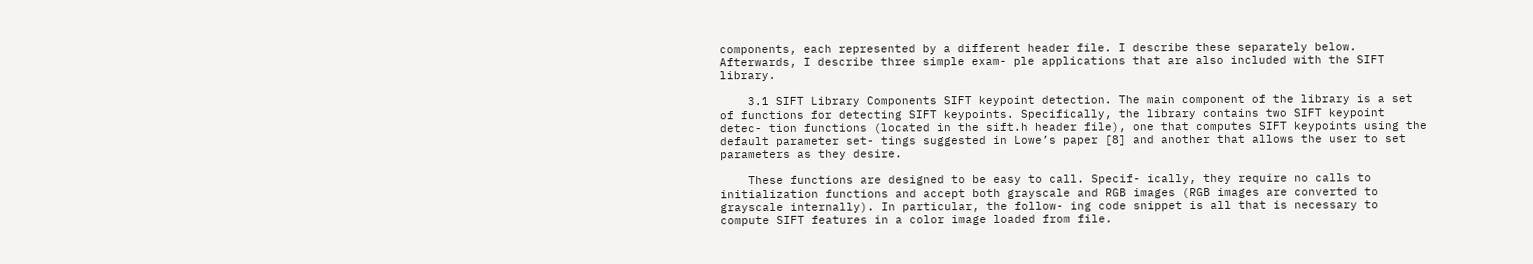components, each represented by a different header file. I describe these separately below. Afterwards, I describe three simple exam- ple applications that are also included with the SIFT library.

    3.1 SIFT Library Components SIFT keypoint detection. The main component of the library is a set of functions for detecting SIFT keypoints. Specifically, the library contains two SIFT keypoint detec- tion functions (located in the sift.h header file), one that computes SIFT keypoints using the default parameter set- tings suggested in Lowe’s paper [8] and another that allows the user to set parameters as they desire.

    These functions are designed to be easy to call. Specif- ically, they require no calls to initialization functions and accept both grayscale and RGB images (RGB images are converted to grayscale internally). In particular, the follow- ing code snippet is all that is necessary to compute SIFT features in a color image loaded from file.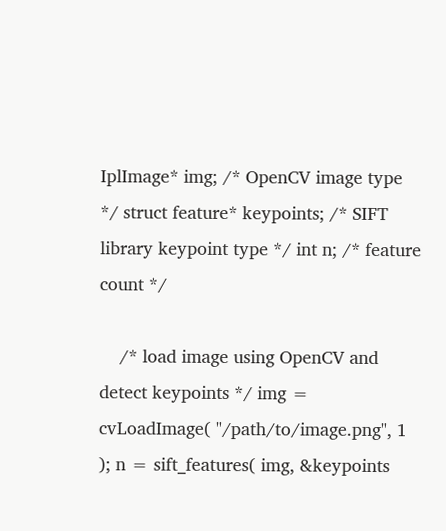IplImage* img; /* OpenCV image type */ struct feature* keypoints; /* SIFT library keypoint type */ int n; /* feature count */

    /* load image using OpenCV and detect keypoints */ img = cvLoadImage( "/path/to/image.png", 1 ); n = sift_features( img, &keypoints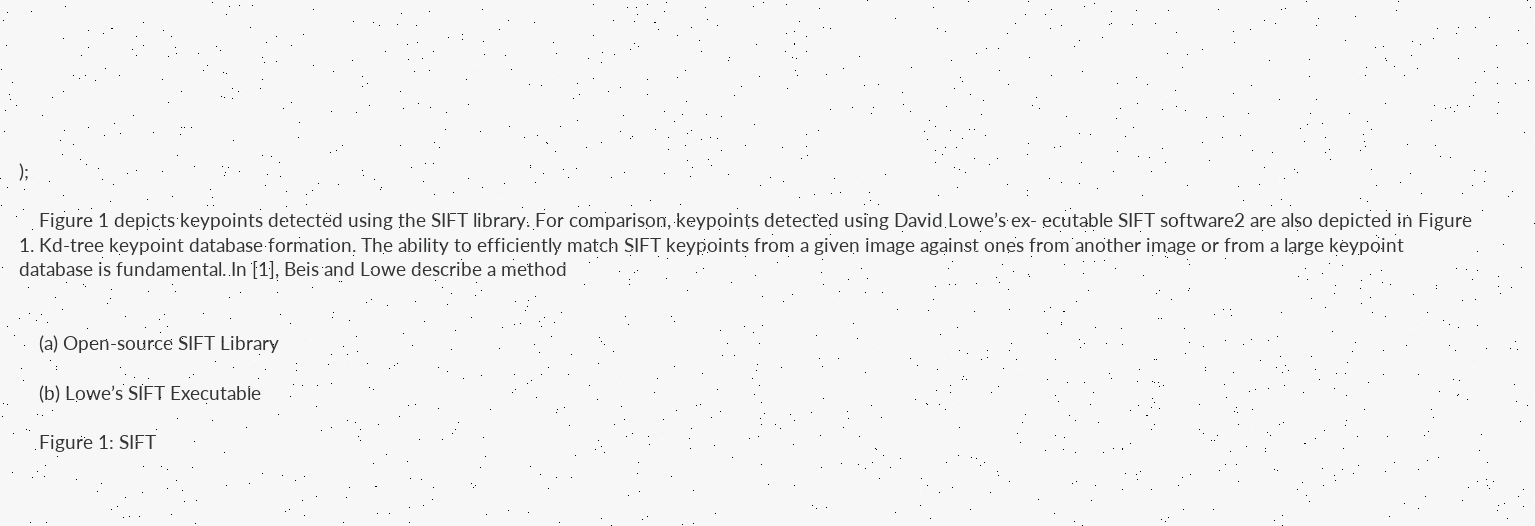);

    Figure 1 depicts keypoints detected using the SIFT library. For comparison, keypoints detected using David Lowe’s ex- ecutable SIFT software2 are also depicted in Figure 1. Kd-tree keypoint database formation. The ability to efficiently match SIFT keypoints from a given image against ones from another image or from a large keypoint database is fundamental. In [1], Beis and Lowe describe a method


    (a) Open-source SIFT Library

    (b) Lowe’s SIFT Executable

    Figure 1: SIFT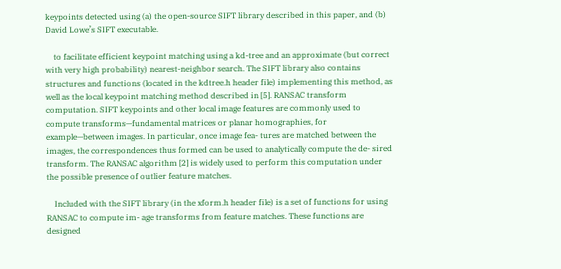keypoints detected using (a) the open-source SIFT library described in this paper, and (b) David Lowe’s SIFT executable.

    to facilitate efficient keypoint matching using a kd-tree and an approximate (but correct with very high probability) nearest-neighbor search. The SIFT library also contains structures and functions (located in the kdtree.h header file) implementing this method, as well as the local keypoint matching method described in [5]. RANSAC transform computation. SIFT keypoints and other local image features are commonly used to compute transforms—fundamental matrices or planar homographies, for example—between images. In particular, once image fea- tures are matched between the images, the correspondences thus formed can be used to analytically compute the de- sired transform. The RANSAC algorithm [2] is widely used to perform this computation under the possible presence of outlier feature matches.

    Included with the SIFT library (in the xform.h header file) is a set of functions for using RANSAC to compute im- age transforms from feature matches. These functions are designed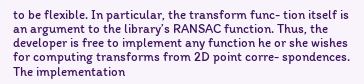to be flexible. In particular, the transform func- tion itself is an argument to the library’s RANSAC function. Thus, the developer is free to implement any function he or she wishes for computing transforms from 2D point corre- spondences. The implementation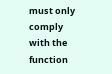must only comply with the function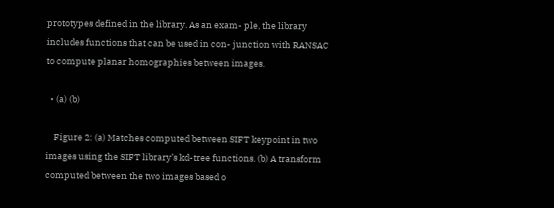prototypes defined in the library. As an exam- ple, the library includes functions that can be used in con- junction with RANSAC to compute planar homographies between images.

  • (a) (b)

    Figure 2: (a) Matches computed between SIFT keypoint in two images using the SIFT library’s kd-tree functions. (b) A transform computed between the two images based o